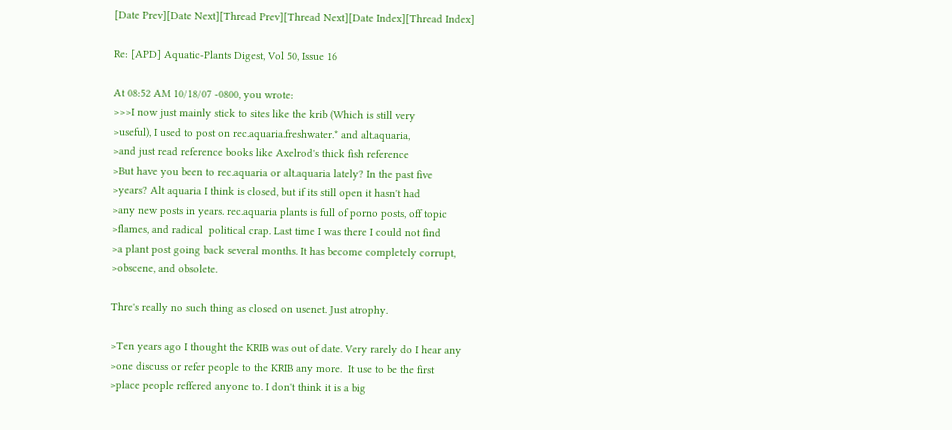[Date Prev][Date Next][Thread Prev][Thread Next][Date Index][Thread Index]

Re: [APD] Aquatic-Plants Digest, Vol 50, Issue 16

At 08:52 AM 10/18/07 -0800, you wrote:
>>>I now just mainly stick to sites like the krib (Which is still very
>useful), I used to post on rec.aquaria.freshwater.* and alt.aquaria,
>and just read reference books like Axelrod's thick fish reference
>But have you been to rec.aquaria or alt.aquaria lately? In the past five
>years? Alt aquaria I think is closed, but if its still open it hasn't had
>any new posts in years. rec.aquaria plants is full of porno posts, off topic
>flames, and radical  political crap. Last time I was there I could not find
>a plant post going back several months. It has become completely corrupt,
>obscene, and obsolete.

Thre's really no such thing as closed on usenet. Just atrophy.

>Ten years ago I thought the KRIB was out of date. Very rarely do I hear any
>one discuss or refer people to the KRIB any more.  It use to be the first
>place people reffered anyone to. I don't think it is a big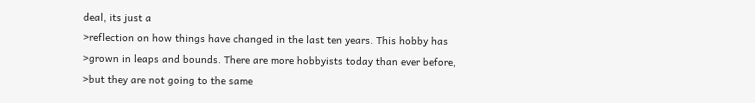deal, its just a
>reflection on how things have changed in the last ten years. This hobby has
>grown in leaps and bounds. There are more hobbyists today than ever before,
>but they are not going to the same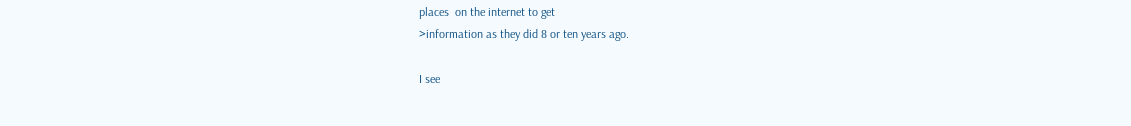places  on the internet to get
>information as they did 8 or ten years ago.

I see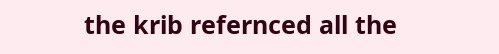the krib refernced all the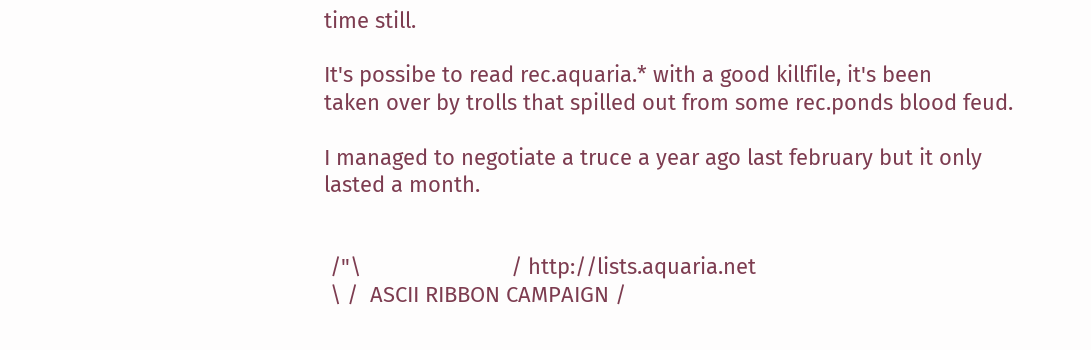time still.

It's possibe to read rec.aquaria.* with a good killfile, it's been
taken over by trolls that spilled out from some rec.ponds blood feud.

I managed to negotiate a truce a year ago last february but it only
lasted a month.


 /"\                         / http://lists.aquaria.net
 \ /  ASCII RIBBON CAMPAIGN /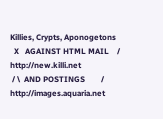Killies, Crypts, Aponogetons
  X   AGAINST HTML MAIL    / http://new.killi.net
 / \  AND POSTINGS        / http://images.aquaria.net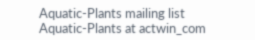Aquatic-Plants mailing list
Aquatic-Plants at actwin_com